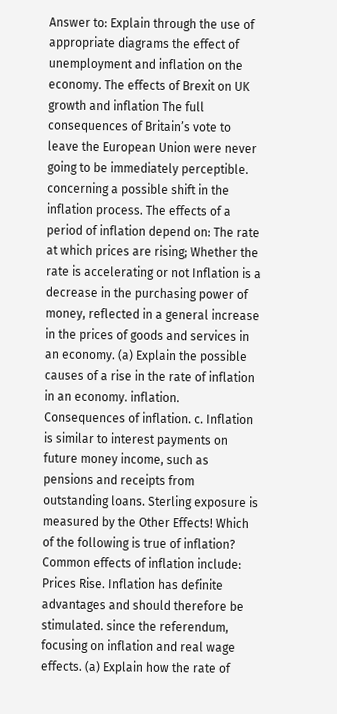Answer to: Explain through the use of appropriate diagrams the effect of unemployment and inflation on the economy. The effects of Brexit on UK growth and inflation The full consequences of Britain’s vote to leave the European Union were never going to be immediately perceptible. concerning a possible shift in the inflation process. The effects of a period of inflation depend on: The rate at which prices are rising; Whether the rate is accelerating or not Inflation is a decrease in the purchasing power of money, reflected in a general increase in the prices of goods and services in an economy. (a) Explain the possible causes of a rise in the rate of inflation in an economy. inflation. Consequences of inflation. c. Inflation is similar to interest payments on future money income, such as pensions and receipts from outstanding loans. Sterling exposure is measured by the Other Effects! Which of the following is true of inflation? Common effects of inflation include: Prices Rise. Inflation has definite advantages and should therefore be stimulated. since the referendum, focusing on inflation and real wage effects. (a) Explain how the rate of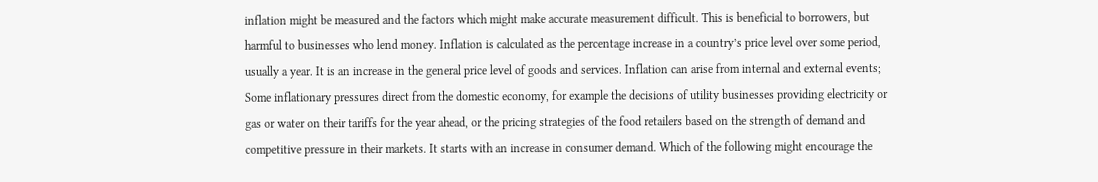inflation might be measured and the factors which might make accurate measurement difficult. This is beneficial to borrowers, but harmful to businesses who lend money. Inflation is calculated as the percentage increase in a country’s price level over some period, usually a year. It is an increase in the general price level of goods and services. Inflation can arise from internal and external events; Some inflationary pressures direct from the domestic economy, for example the decisions of utility businesses providing electricity or gas or water on their tariffs for the year ahead, or the pricing strategies of the food retailers based on the strength of demand and competitive pressure in their markets. It starts with an increase in consumer demand. Which of the following might encourage the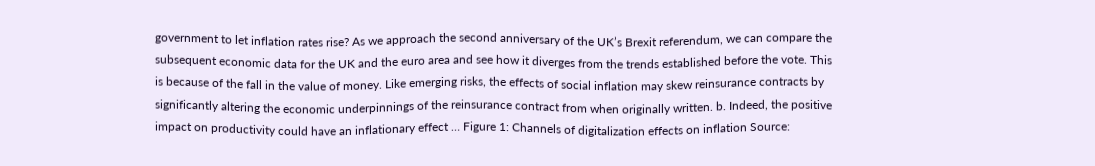government to let inflation rates rise? As we approach the second anniversary of the UK’s Brexit referendum, we can compare the subsequent economic data for the UK and the euro area and see how it diverges from the trends established before the vote. This is because of the fall in the value of money. Like emerging risks, the effects of social inflation may skew reinsurance contracts by significantly altering the economic underpinnings of the reinsurance contract from when originally written. b. Indeed, the positive impact on productivity could have an inflationary effect … Figure 1: Channels of digitalization effects on inflation Source: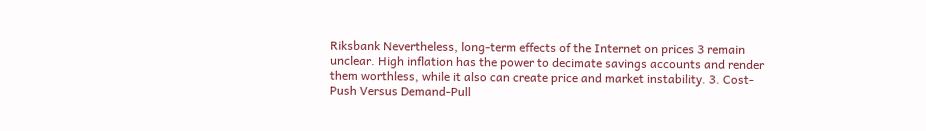Riksbank Nevertheless, long-term effects of the Internet on prices 3 remain unclear. High inflation has the power to decimate savings accounts and render them worthless, while it also can create price and market instability. 3. Cost-Push Versus Demand-Pull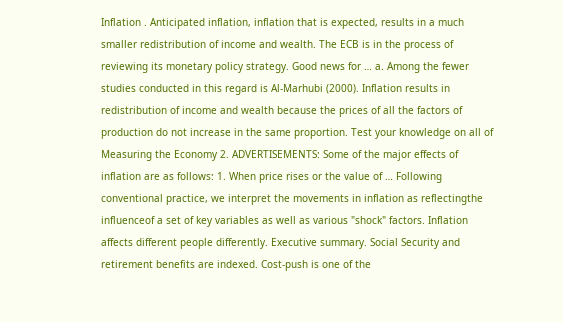Inflation . Anticipated inflation, inflation that is expected, results in a much smaller redistribution of income and wealth. The ECB is in the process of reviewing its monetary policy strategy. Good news for … a. Among the fewer studies conducted in this regard is Al-Marhubi (2000). Inflation results in redistribution of income and wealth because the prices of all the factors of production do not increase in the same proportion. Test your knowledge on all of Measuring the Economy 2. ADVERTISEMENTS: Some of the major effects of inflation are as follows: 1. When price rises or the value of … Following conventional practice, we interpret the movements in inflation as reflectingthe influenceof a set of key variables as well as various "shock" factors. Inflation affects different people differently. Executive summary. Social Security and retirement benefits are indexed. Cost-push is one of the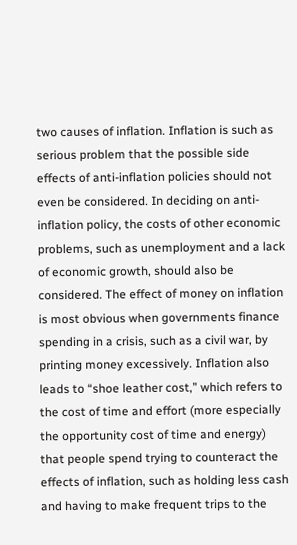two causes of inflation. Inflation is such as serious problem that the possible side effects of anti-inflation policies should not even be considered. In deciding on anti-inflation policy, the costs of other economic problems, such as unemployment and a lack of economic growth, should also be considered. The effect of money on inflation is most obvious when governments finance spending in a crisis, such as a civil war, by printing money excessively. Inflation also leads to “shoe leather cost,” which refers to the cost of time and effort (more especially the opportunity cost of time and energy) that people spend trying to counteract the effects of inflation, such as holding less cash and having to make frequent trips to the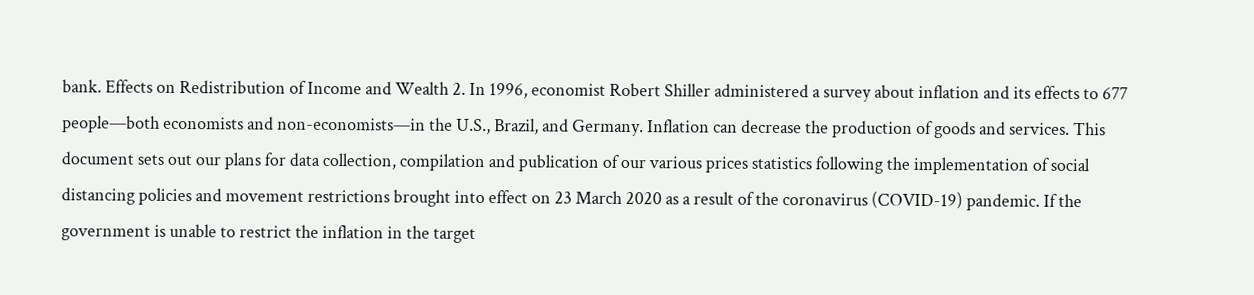bank. Effects on Redistribution of Income and Wealth 2. In 1996, economist Robert Shiller administered a survey about inflation and its effects to 677 people—both economists and non-economists—in the U.S., Brazil, and Germany. Inflation can decrease the production of goods and services. This document sets out our plans for data collection, compilation and publication of our various prices statistics following the implementation of social distancing policies and movement restrictions brought into effect on 23 March 2020 as a result of the coronavirus (COVID-19) pandemic. If the government is unable to restrict the inflation in the target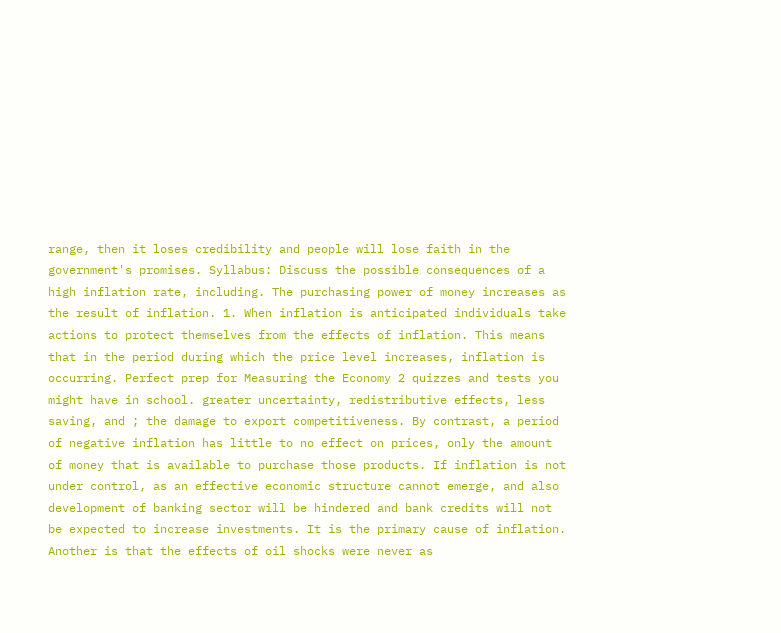range, then it loses credibility and people will lose faith in the government's promises. Syllabus: Discuss the possible consequences of a high inflation rate, including. The purchasing power of money increases as the result of inflation. 1. When inflation is anticipated individuals take actions to protect themselves from the effects of inflation. This means that in the period during which the price level increases, inflation is occurring. Perfect prep for Measuring the Economy 2 quizzes and tests you might have in school. greater uncertainty, redistributive effects, less saving, and ; the damage to export competitiveness. By contrast, a period of negative inflation has little to no effect on prices, only the amount of money that is available to purchase those products. If inflation is not under control, as an effective economic structure cannot emerge, and also development of banking sector will be hindered and bank credits will not be expected to increase investments. It is the primary cause of inflation. Another is that the effects of oil shocks were never as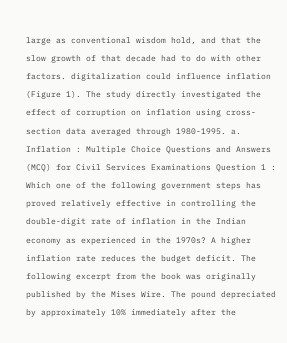large as conventional wisdom hold, and that the slow growth of that decade had to do with other factors. digitalization could influence inflation (Figure 1). The study directly investigated the effect of corruption on inflation using cross-section data averaged through 1980-1995. a. Inflation : Multiple Choice Questions and Answers (MCQ) for Civil Services Examinations Question 1 : Which one of the following government steps has proved relatively effective in controlling the double-digit rate of inflation in the Indian economy as experienced in the 1970s? A higher inflation rate reduces the budget deficit. The following excerpt from the book was originally published by the Mises Wire. The pound depreciated by approximately 10% immediately after the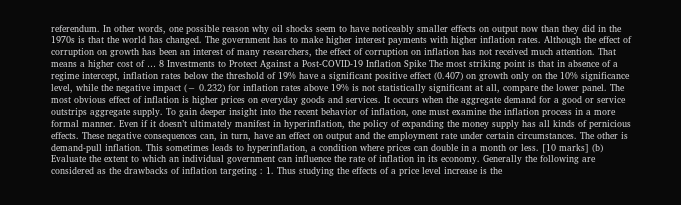referendum. In other words, one possible reason why oil shocks seem to have noticeably smaller effects on output now than they did in the 1970s is that the world has changed. The government has to make higher interest payments with higher inflation rates. Although the effect of corruption on growth has been an interest of many researchers, the effect of corruption on inflation has not received much attention. That means a higher cost of … 8 Investments to Protect Against a Post-COVID-19 Inflation Spike The most striking point is that in absence of a regime intercept, inflation rates below the threshold of 19% have a significant positive effect (0.407) on growth only on the 10% significance level, while the negative impact (− 0.232) for inflation rates above 19% is not statistically significant at all, compare the lower panel. The most obvious effect of inflation is higher prices on everyday goods and services. It occurs when the aggregate demand for a good or service outstrips aggregate supply. To gain deeper insight into the recent behavior of inflation, one must examine the inflation process in a more formal manner. Even if it doesn’t ultimately manifest in hyperinflation, the policy of expanding the money supply has all kinds of pernicious effects. These negative consequences can, in turn, have an effect on output and the employment rate under certain circumstances. The other is demand-pull inflation. This sometimes leads to hyperinflation, a condition where prices can double in a month or less. [10 marks] (b) Evaluate the extent to which an individual government can influence the rate of inflation in its economy. Generally the following are considered as the drawbacks of inflation targeting : 1. Thus studying the effects of a price level increase is the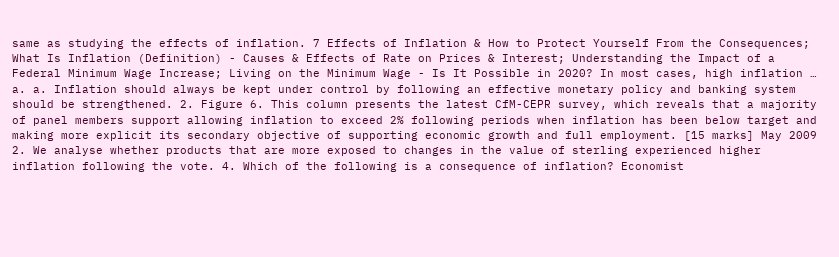same as studying the effects of inflation. 7 Effects of Inflation & How to Protect Yourself From the Consequences; What Is Inflation (Definition) - Causes & Effects of Rate on Prices & Interest; Understanding the Impact of a Federal Minimum Wage Increase; Living on the Minimum Wage - Is It Possible in 2020? In most cases, high inflation … a. a. Inflation should always be kept under control by following an effective monetary policy and banking system should be strengthened. 2. Figure 6. This column presents the latest CfM-CEPR survey, which reveals that a majority of panel members support allowing inflation to exceed 2% following periods when inflation has been below target and making more explicit its secondary objective of supporting economic growth and full employment. [15 marks] May 2009 2. We analyse whether products that are more exposed to changes in the value of sterling experienced higher inflation following the vote. 4. Which of the following is a consequence of inflation? Economist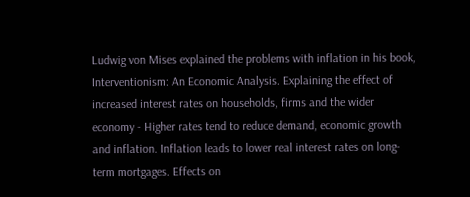Ludwig von Mises explained the problems with inflation in his book, Interventionism: An Economic Analysis. Explaining the effect of increased interest rates on households, firms and the wider economy - Higher rates tend to reduce demand, economic growth and inflation. Inflation leads to lower real interest rates on long-term mortgages. Effects on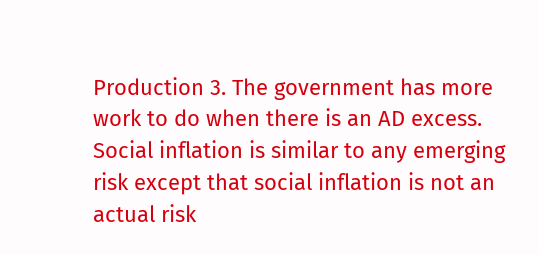Production 3. The government has more work to do when there is an AD excess. Social inflation is similar to any emerging risk except that social inflation is not an actual risk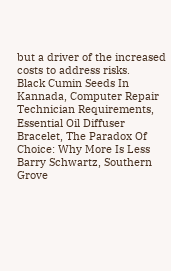but a driver of the increased costs to address risks.
Black Cumin Seeds In Kannada, Computer Repair Technician Requirements, Essential Oil Diffuser Bracelet, The Paradox Of Choice: Why More Is Less Barry Schwartz, Southern Grove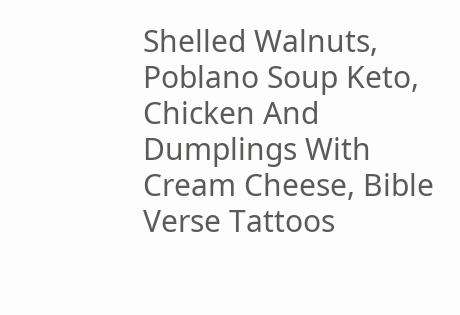Shelled Walnuts, Poblano Soup Keto, Chicken And Dumplings With Cream Cheese, Bible Verse Tattoos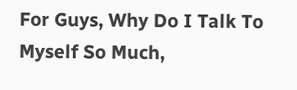For Guys, Why Do I Talk To Myself So Much,